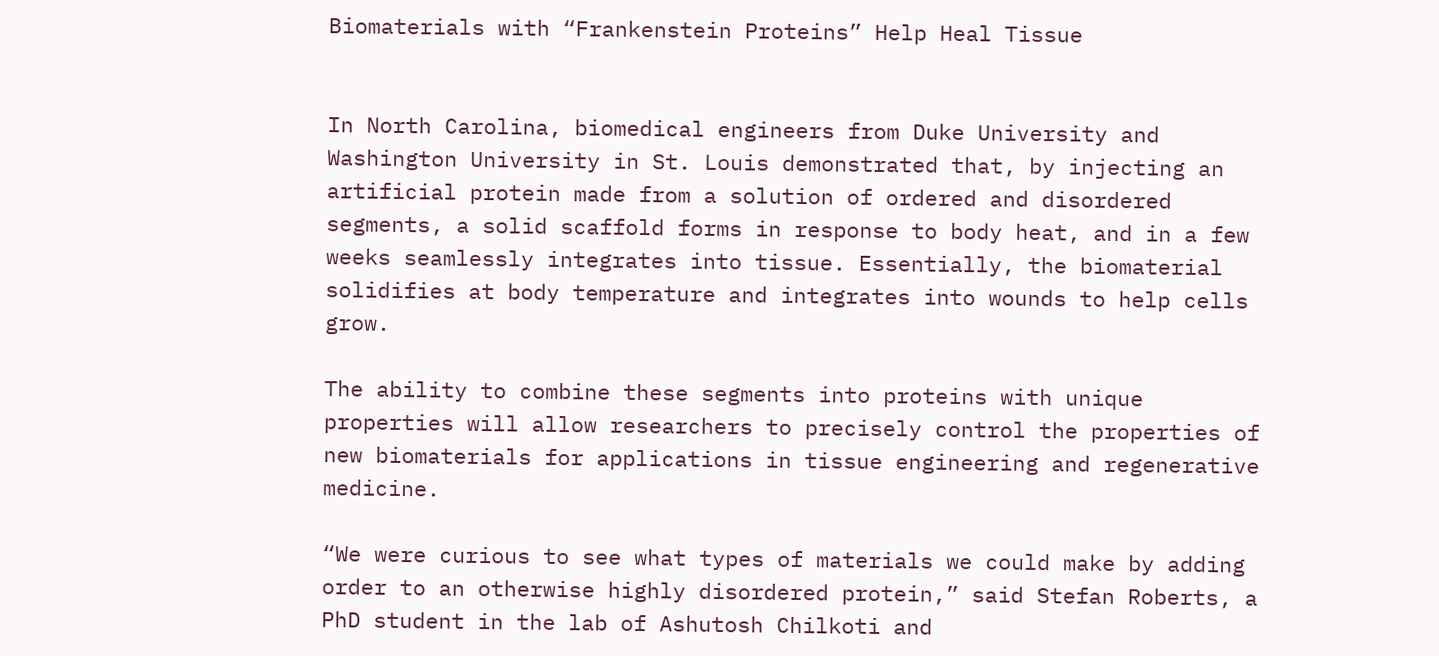Biomaterials with “Frankenstein Proteins” Help Heal Tissue


In North Carolina, biomedical engineers from Duke University and Washington University in St. Louis demonstrated that, by injecting an artificial protein made from a solution of ordered and disordered segments, a solid scaffold forms in response to body heat, and in a few weeks seamlessly integrates into tissue. Essentially, the biomaterial solidifies at body temperature and integrates into wounds to help cells grow.

The ability to combine these segments into proteins with unique properties will allow researchers to precisely control the properties of new biomaterials for applications in tissue engineering and regenerative medicine.

“We were curious to see what types of materials we could make by adding order to an otherwise highly disordered protein,” said Stefan Roberts, a PhD student in the lab of Ashutosh Chilkoti and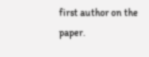first author on the paper.